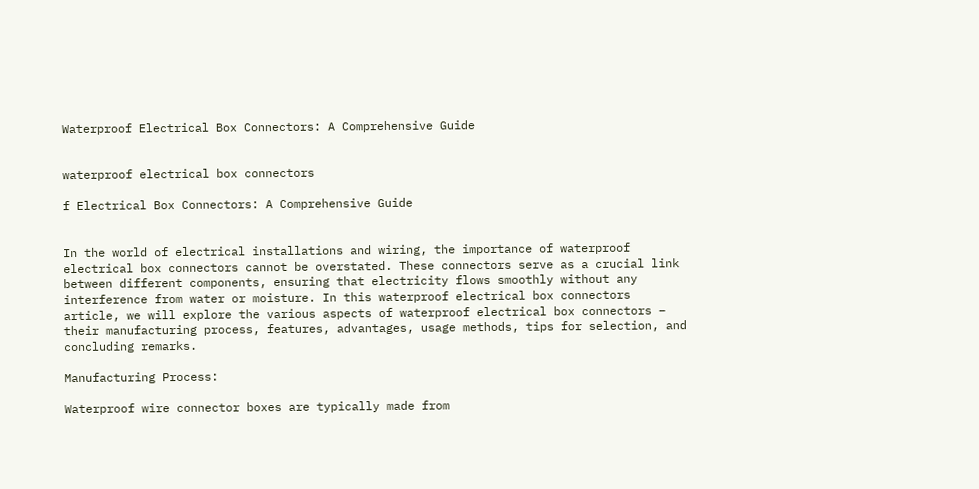Waterproof Electrical Box Connectors: A Comprehensive Guide


waterproof electrical box connectors

f Electrical Box Connectors: A Comprehensive Guide


In the world of electrical installations and wiring, the importance of waterproof electrical box connectors cannot be overstated. These connectors serve as a crucial link between different components, ensuring that electricity flows smoothly without any interference from water or moisture. In this waterproof electrical box connectors article, we will explore the various aspects of waterproof electrical box connectors – their manufacturing process, features, advantages, usage methods, tips for selection, and concluding remarks.

Manufacturing Process:

Waterproof wire connector boxes are typically made from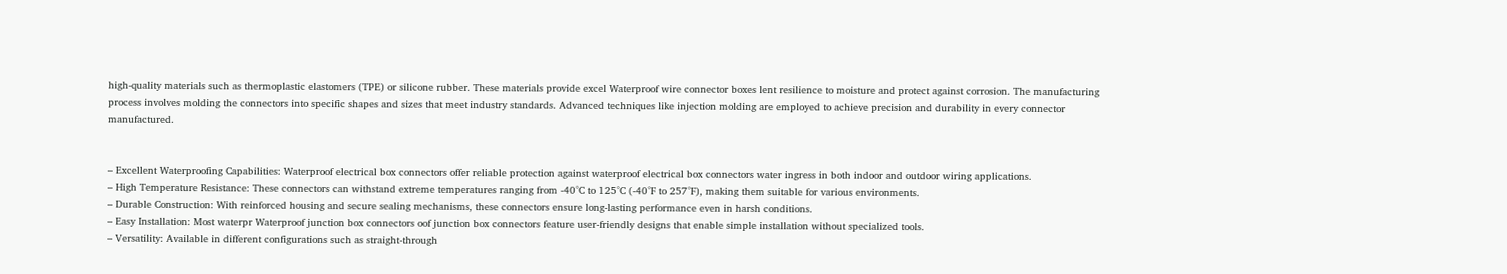high-quality materials such as thermoplastic elastomers (TPE) or silicone rubber. These materials provide excel Waterproof wire connector boxes lent resilience to moisture and protect against corrosion. The manufacturing process involves molding the connectors into specific shapes and sizes that meet industry standards. Advanced techniques like injection molding are employed to achieve precision and durability in every connector manufactured.


– Excellent Waterproofing Capabilities: Waterproof electrical box connectors offer reliable protection against waterproof electrical box connectors water ingress in both indoor and outdoor wiring applications.
– High Temperature Resistance: These connectors can withstand extreme temperatures ranging from -40°C to 125°C (-40°F to 257°F), making them suitable for various environments.
– Durable Construction: With reinforced housing and secure sealing mechanisms, these connectors ensure long-lasting performance even in harsh conditions.
– Easy Installation: Most waterpr Waterproof junction box connectors oof junction box connectors feature user-friendly designs that enable simple installation without specialized tools.
– Versatility: Available in different configurations such as straight-through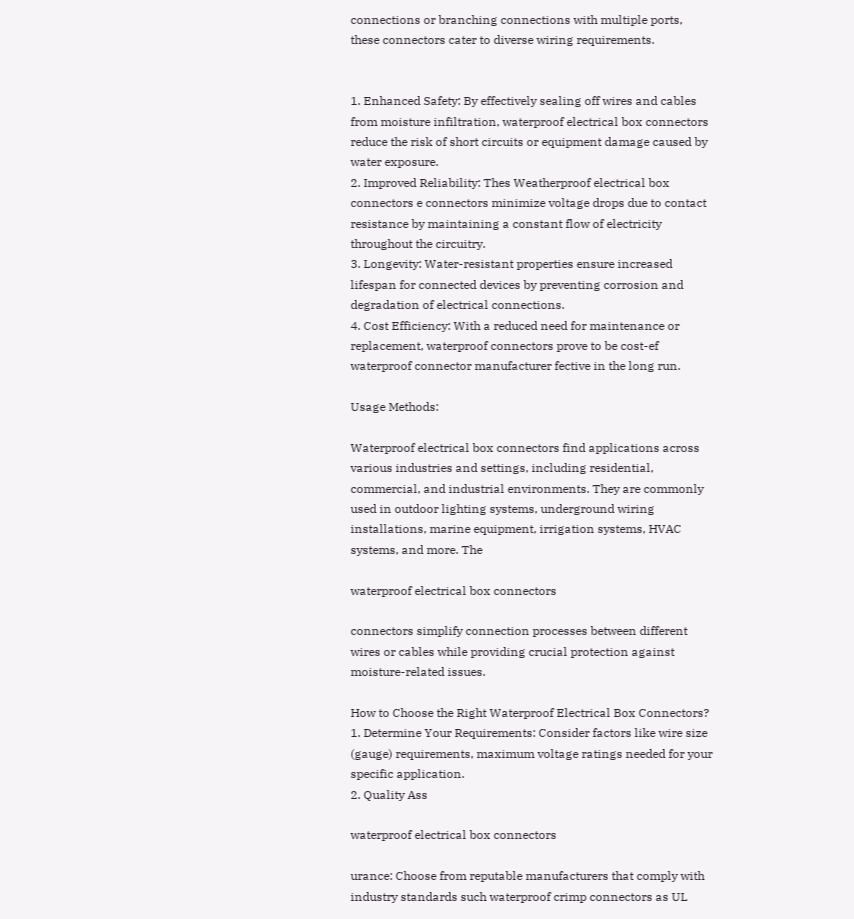connections or branching connections with multiple ports, these connectors cater to diverse wiring requirements.


1. Enhanced Safety: By effectively sealing off wires and cables from moisture infiltration, waterproof electrical box connectors reduce the risk of short circuits or equipment damage caused by water exposure.
2. Improved Reliability: Thes Weatherproof electrical box connectors e connectors minimize voltage drops due to contact resistance by maintaining a constant flow of electricity throughout the circuitry.
3. Longevity: Water-resistant properties ensure increased lifespan for connected devices by preventing corrosion and degradation of electrical connections.
4. Cost Efficiency: With a reduced need for maintenance or replacement, waterproof connectors prove to be cost-ef waterproof connector manufacturer fective in the long run.

Usage Methods:

Waterproof electrical box connectors find applications across various industries and settings, including residential, commercial, and industrial environments. They are commonly used in outdoor lighting systems, underground wiring installations, marine equipment, irrigation systems, HVAC systems, and more. The

waterproof electrical box connectors

connectors simplify connection processes between different wires or cables while providing crucial protection against moisture-related issues.

How to Choose the Right Waterproof Electrical Box Connectors?
1. Determine Your Requirements: Consider factors like wire size (gauge) requirements, maximum voltage ratings needed for your specific application.
2. Quality Ass

waterproof electrical box connectors

urance: Choose from reputable manufacturers that comply with industry standards such waterproof crimp connectors as UL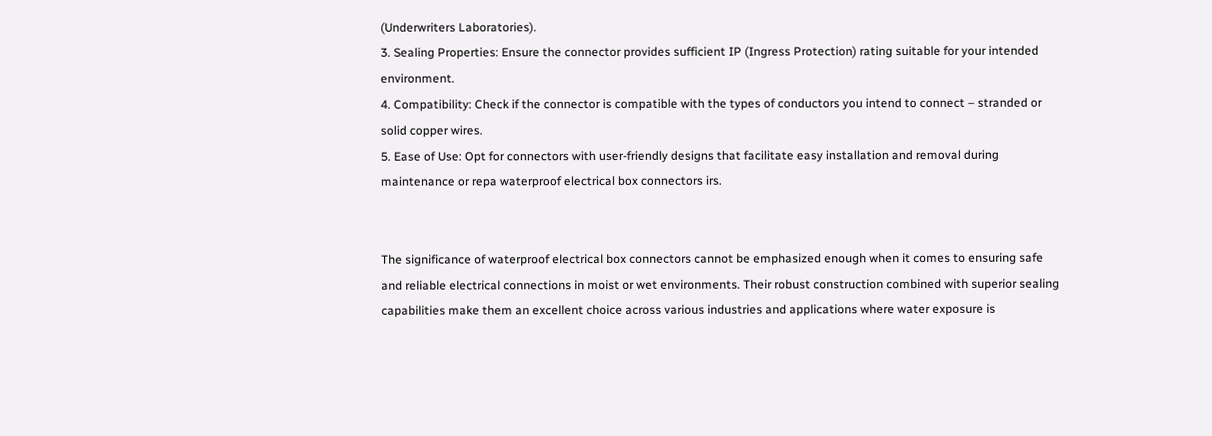(Underwriters Laboratories).
3. Sealing Properties: Ensure the connector provides sufficient IP (Ingress Protection) rating suitable for your intended environment.
4. Compatibility: Check if the connector is compatible with the types of conductors you intend to connect – stranded or solid copper wires.
5. Ease of Use: Opt for connectors with user-friendly designs that facilitate easy installation and removal during maintenance or repa waterproof electrical box connectors irs.


The significance of waterproof electrical box connectors cannot be emphasized enough when it comes to ensuring safe and reliable electrical connections in moist or wet environments. Their robust construction combined with superior sealing capabilities make them an excellent choice across various industries and applications where water exposure is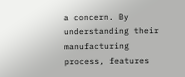a concern. By understanding their manufacturing process, features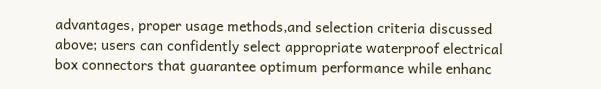advantages, proper usage methods,and selection criteria discussed above; users can confidently select appropriate waterproof electrical box connectors that guarantee optimum performance while enhanc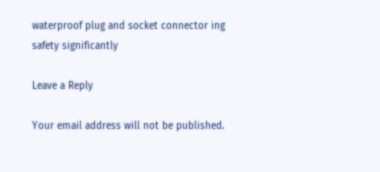waterproof plug and socket connector ing safety significantly

Leave a Reply

Your email address will not be published.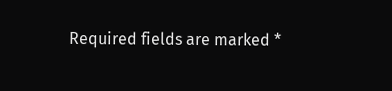Required fields are marked *